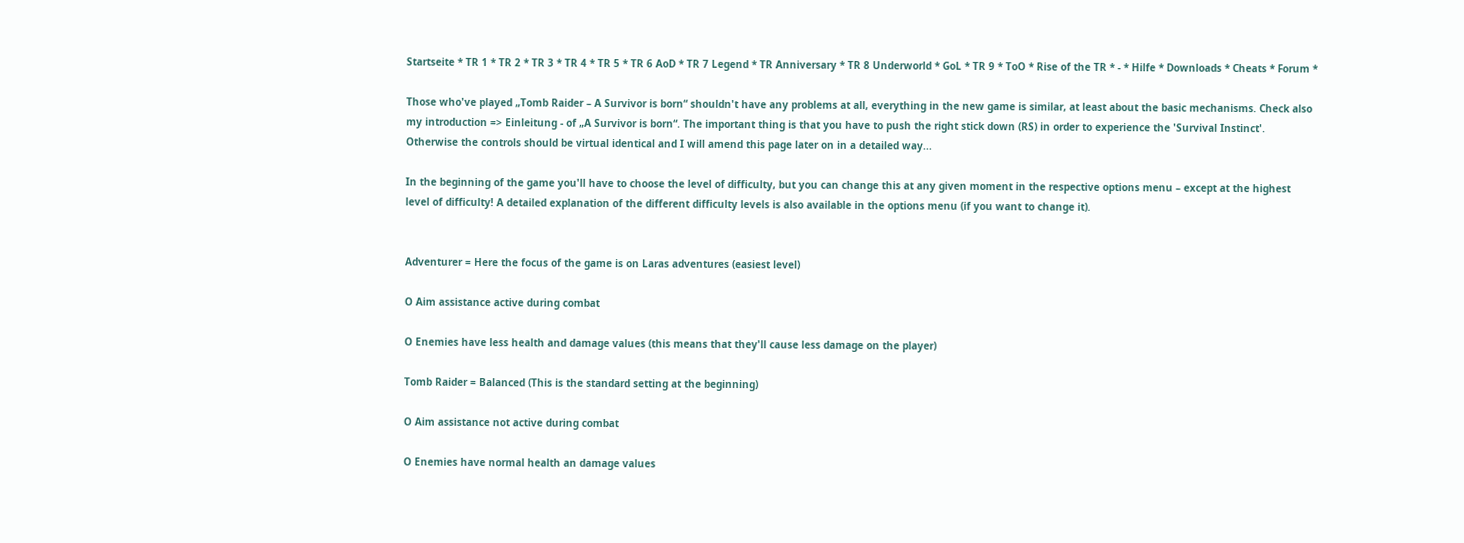Startseite * TR 1 * TR 2 * TR 3 * TR 4 * TR 5 * TR 6 AoD * TR 7 Legend * TR Anniversary * TR 8 Underworld * GoL * TR 9 * ToO * Rise of the TR * - * Hilfe * Downloads * Cheats * Forum *

Those who've played „Tomb Raider – A Survivor is born“ shouldn't have any problems at all, everything in the new game is similar, at least about the basic mechanisms. Check also my introduction => Einleitung - of „A Survivor is born“. The important thing is that you have to push the right stick down (RS) in order to experience the 'Survival Instinct'. Otherwise the controls should be virtual identical and I will amend this page later on in a detailed way...

In the beginning of the game you'll have to choose the level of difficulty, but you can change this at any given moment in the respective options menu – except at the highest level of difficulty! A detailed explanation of the different difficulty levels is also available in the options menu (if you want to change it).


Adventurer = Here the focus of the game is on Laras adventures (easiest level)

O Aim assistance active during combat

O Enemies have less health and damage values (this means that they'll cause less damage on the player)

Tomb Raider = Balanced (This is the standard setting at the beginning)

O Aim assistance not active during combat

O Enemies have normal health an damage values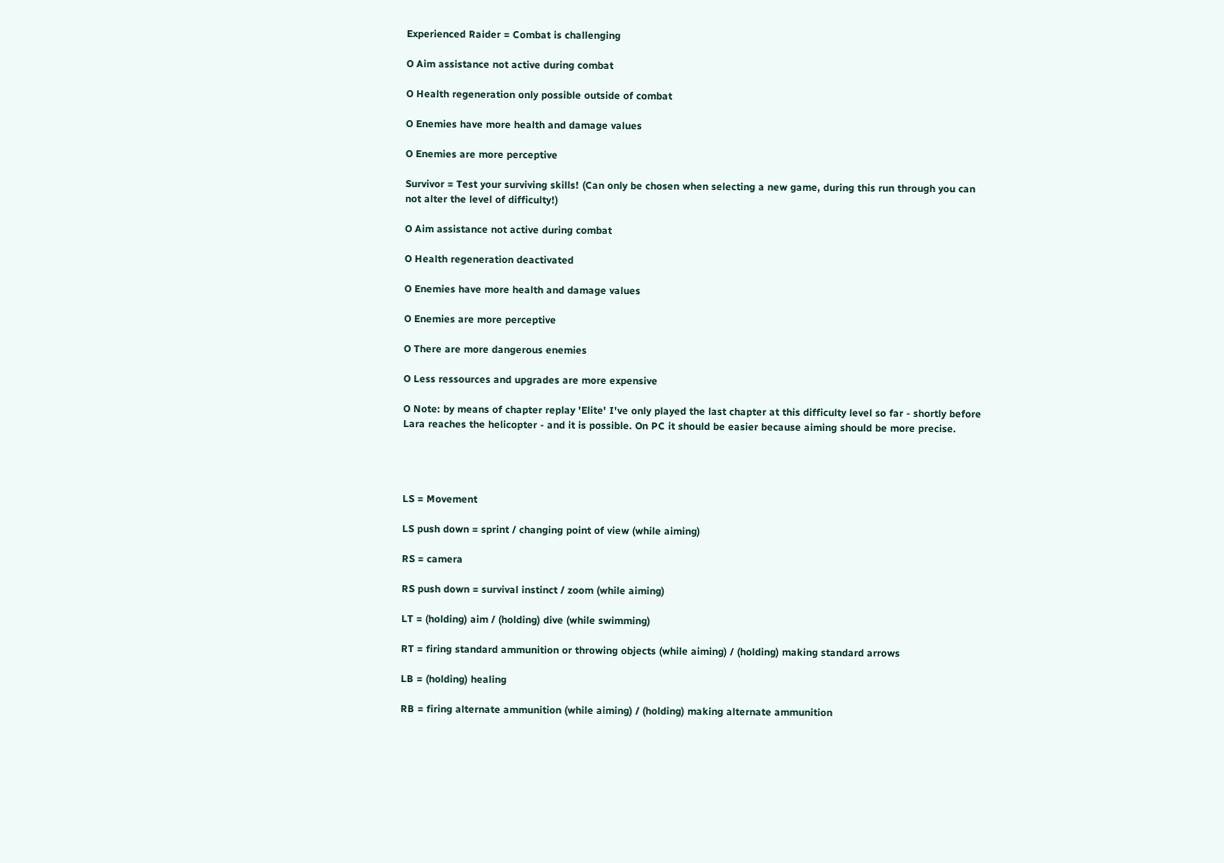Experienced Raider = Combat is challenging

O Aim assistance not active during combat

O Health regeneration only possible outside of combat

O Enemies have more health and damage values

O Enemies are more perceptive

Survivor = Test your surviving skills! (Can only be chosen when selecting a new game, during this run through you can not alter the level of difficulty!)

O Aim assistance not active during combat

O Health regeneration deactivated

O Enemies have more health and damage values

O Enemies are more perceptive

O There are more dangerous enemies

O Less ressources and upgrades are more expensive

O Note: by means of chapter replay 'Elite' I've only played the last chapter at this difficulty level so far - shortly before Lara reaches the helicopter - and it is possible. On PC it should be easier because aiming should be more precise.




LS = Movement

LS push down = sprint / changing point of view (while aiming)

RS = camera

RS push down = survival instinct / zoom (while aiming)

LT = (holding) aim / (holding) dive (while swimming)

RT = firing standard ammunition or throwing objects (while aiming) / (holding) making standard arrows

LB = (holding) healing

RB = firing alternate ammunition (while aiming) / (holding) making alternate ammunition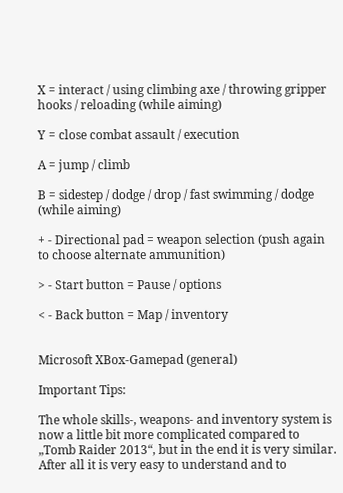X = interact / using climbing axe / throwing gripper hooks / reloading (while aiming)

Y = close combat assault / execution

A = jump / climb

B = sidestep / dodge / drop / fast swimming / dodge (while aiming)

+ - Directional pad = weapon selection (push again to choose alternate ammunition)

> - Start button = Pause / options

< - Back button = Map / inventory


Microsoft XBox-Gamepad (general)

Important Tips:

The whole skills-, weapons- and inventory system is now a little bit more complicated compared to „Tomb Raider 2013“, but in the end it is very similar. After all it is very easy to understand and to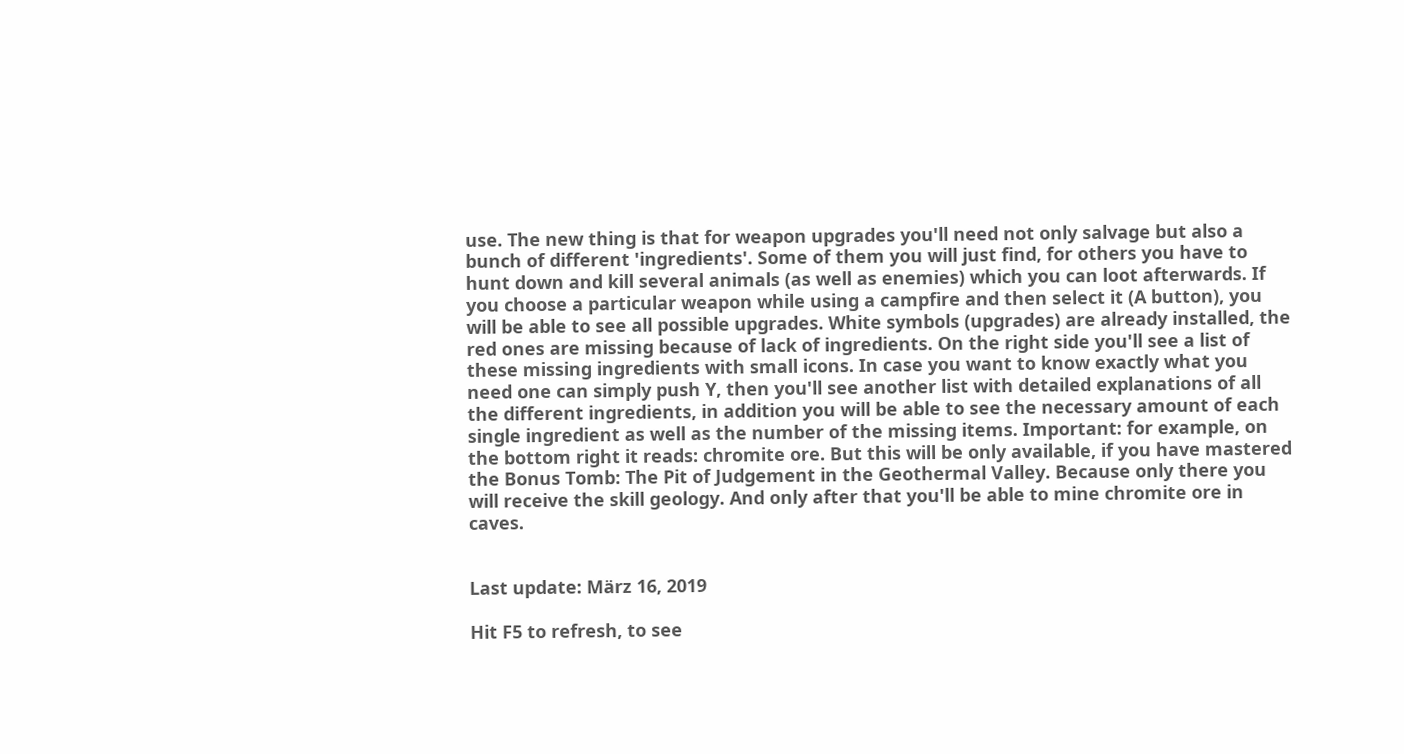use. The new thing is that for weapon upgrades you'll need not only salvage but also a bunch of different 'ingredients'. Some of them you will just find, for others you have to hunt down and kill several animals (as well as enemies) which you can loot afterwards. If you choose a particular weapon while using a campfire and then select it (A button), you will be able to see all possible upgrades. White symbols (upgrades) are already installed, the red ones are missing because of lack of ingredients. On the right side you'll see a list of these missing ingredients with small icons. In case you want to know exactly what you need one can simply push Y, then you'll see another list with detailed explanations of all the different ingredients, in addition you will be able to see the necessary amount of each single ingredient as well as the number of the missing items. Important: for example, on the bottom right it reads: chromite ore. But this will be only available, if you have mastered the Bonus Tomb: The Pit of Judgement in the Geothermal Valley. Because only there you will receive the skill geology. And only after that you'll be able to mine chromite ore in caves.


Last update: März 16, 2019

Hit F5 to refresh, to see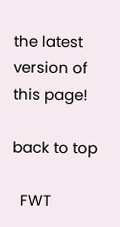the latest version of this page!

back to top

  FWT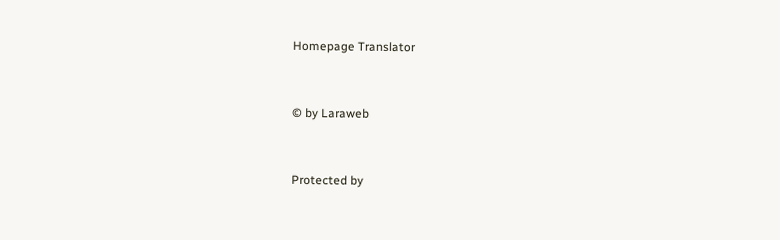Homepage Translator


© by Laraweb


Protected by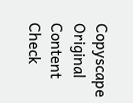Copyscape Original Content Check